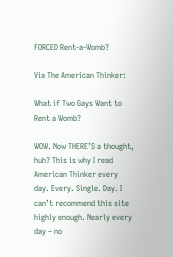FORCED Rent-a-Womb?

Via The American Thinker:

What if Two Gays Want to Rent a Womb?

WOW. Now THERE’S a thought, huh? This is why I read American Thinker every day. Every. Single. Day. I can’t recommend this site highly enough. Nearly every day – no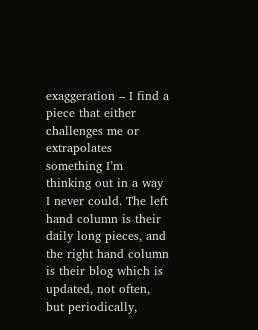exaggeration – I find a piece that either challenges me or extrapolates something I’m thinking out in a way I never could. The left hand column is their daily long pieces, and the right hand column is their blog which is updated, not often, but periodically,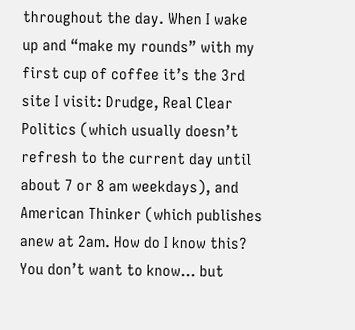throughout the day. When I wake up and “make my rounds” with my first cup of coffee it’s the 3rd site I visit: Drudge, Real Clear Politics (which usually doesn’t refresh to the current day until about 7 or 8 am weekdays), and American Thinker (which publishes anew at 2am. How do I know this? You don’t want to know… but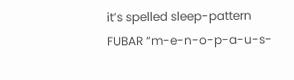it’s spelled sleep-pattern FUBAR “m-e-n-o-p-a-u-s-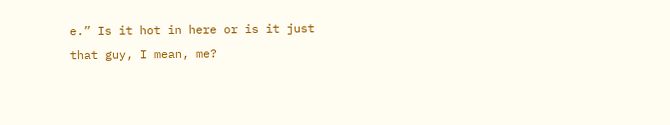e.” Is it hot in here or is it just that guy, I mean, me?